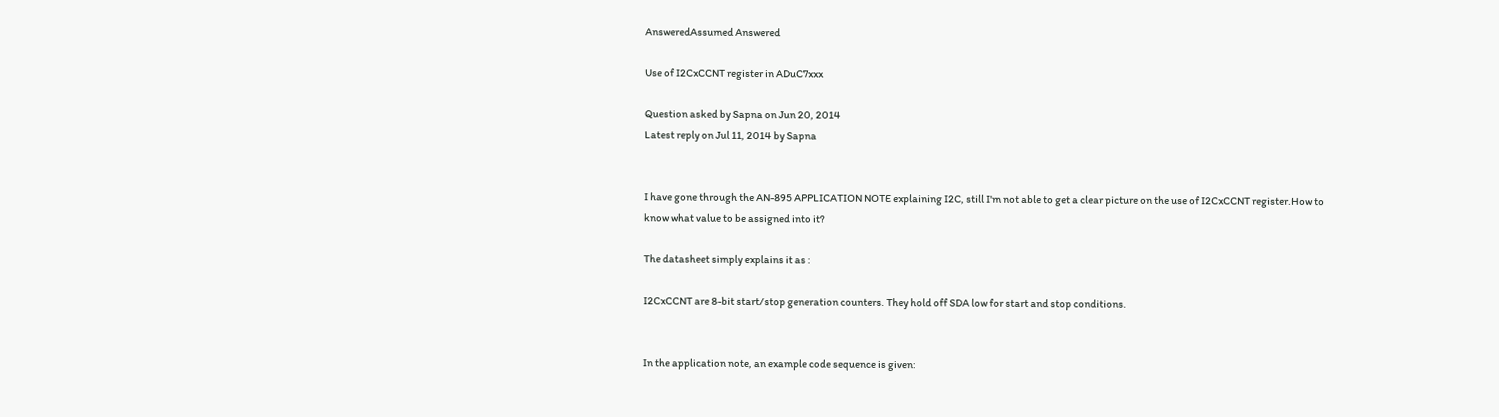AnsweredAssumed Answered

Use of I2CxCCNT register in ADuC7xxx

Question asked by Sapna on Jun 20, 2014
Latest reply on Jul 11, 2014 by Sapna


I have gone through the AN-895 APPLICATION NOTE explaining I2C, still I'm not able to get a clear picture on the use of I2CxCCNT register.How to know what value to be assigned into it?

The datasheet simply explains it as :

I2CxCCNT are 8-bit start/stop generation counters. They hold off SDA low for start and stop conditions.


In the application note, an example code sequence is given: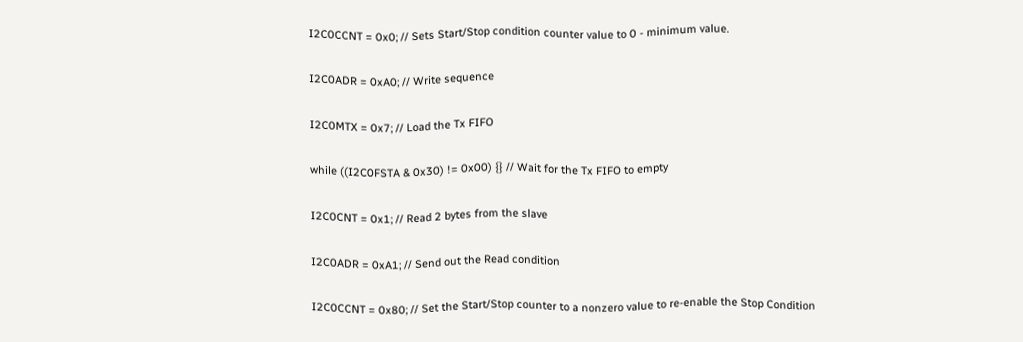I2C0CCNT = 0x0; // Sets Start/Stop condition counter value to 0 - minimum value.

I2C0ADR = 0xA0; // Write sequence

I2C0MTX = 0x7; // Load the Tx FIFO

while ((I2C0FSTA & 0x30) != 0x00) {} // Wait for the Tx FIFO to empty

I2C0CNT = 0x1; // Read 2 bytes from the slave

I2C0ADR = 0xA1; // Send out the Read condition

I2C0CCNT = 0x80; // Set the Start/Stop counter to a nonzero value to re-enable the Stop Condition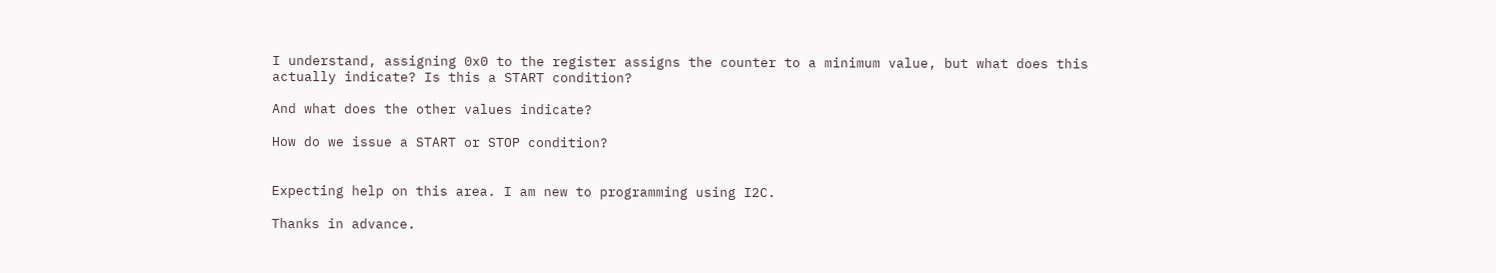I understand, assigning 0x0 to the register assigns the counter to a minimum value, but what does this actually indicate? Is this a START condition?

And what does the other values indicate?

How do we issue a START or STOP condition?


Expecting help on this area. I am new to programming using I2C.

Thanks in advance.